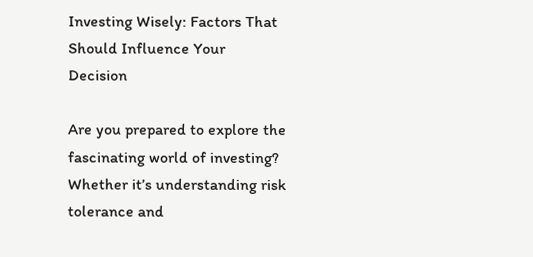Investing Wisely: Factors That Should Influence Your Decision

Are you prepared to explore the fascinating world of investing? Whether it’s understanding risk tolerance and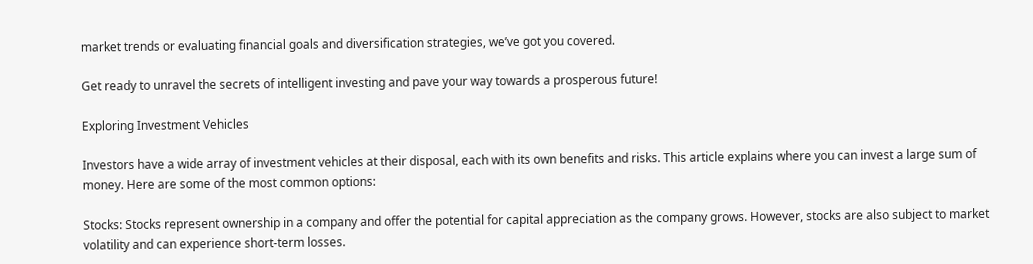market trends or evaluating financial goals and diversification strategies, we’ve got you covered.

Get ready to unravel the secrets of intelligent investing and pave your way towards a prosperous future!

Exploring Investment Vehicles

Investors have a wide array of investment vehicles at their disposal, each with its own benefits and risks. This article explains where you can invest a large sum of money. Here are some of the most common options:

Stocks: Stocks represent ownership in a company and offer the potential for capital appreciation as the company grows. However, stocks are also subject to market volatility and can experience short-term losses.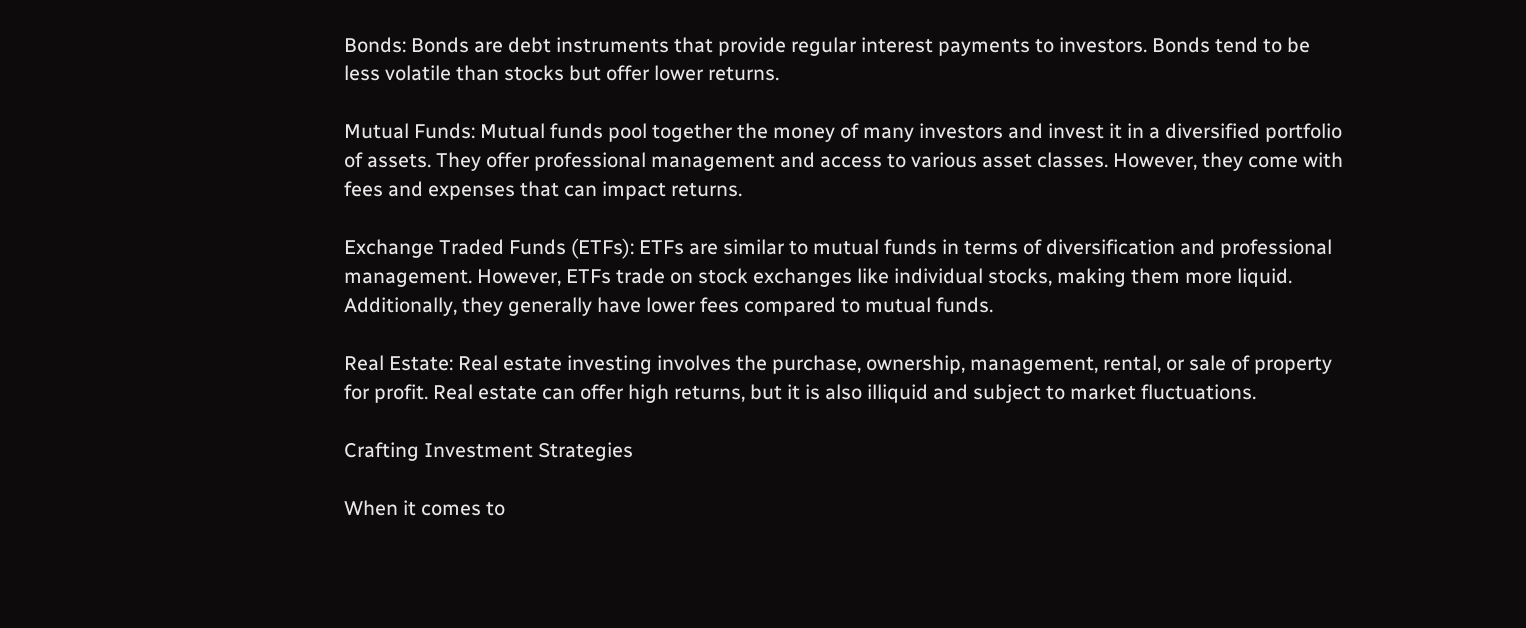Bonds: Bonds are debt instruments that provide regular interest payments to investors. Bonds tend to be less volatile than stocks but offer lower returns.

Mutual Funds: Mutual funds pool together the money of many investors and invest it in a diversified portfolio of assets. They offer professional management and access to various asset classes. However, they come with fees and expenses that can impact returns.

Exchange Traded Funds (ETFs): ETFs are similar to mutual funds in terms of diversification and professional management. However, ETFs trade on stock exchanges like individual stocks, making them more liquid. Additionally, they generally have lower fees compared to mutual funds.

Real Estate: Real estate investing involves the purchase, ownership, management, rental, or sale of property for profit. Real estate can offer high returns, but it is also illiquid and subject to market fluctuations.

Crafting Investment Strategies

When it comes to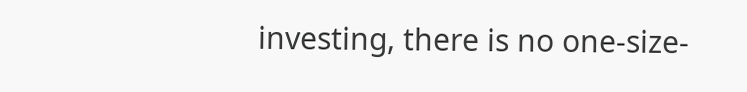investing, there is no one-size-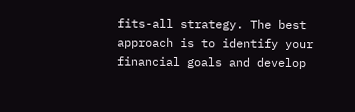fits-all strategy. The best approach is to identify your financial goals and develop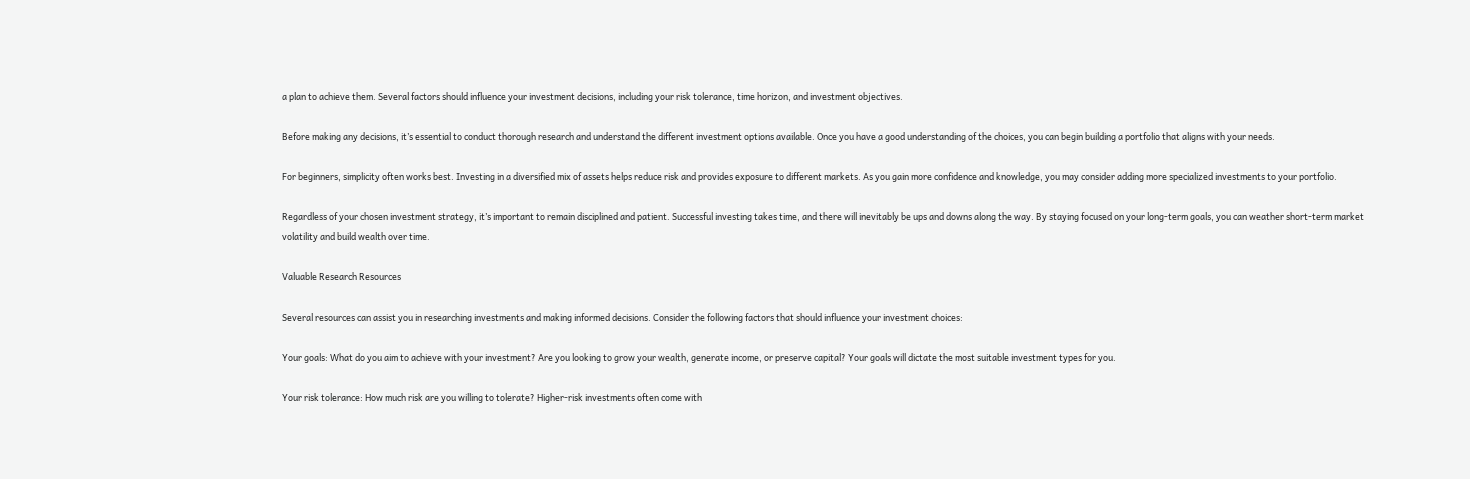a plan to achieve them. Several factors should influence your investment decisions, including your risk tolerance, time horizon, and investment objectives.

Before making any decisions, it’s essential to conduct thorough research and understand the different investment options available. Once you have a good understanding of the choices, you can begin building a portfolio that aligns with your needs.

For beginners, simplicity often works best. Investing in a diversified mix of assets helps reduce risk and provides exposure to different markets. As you gain more confidence and knowledge, you may consider adding more specialized investments to your portfolio.

Regardless of your chosen investment strategy, it’s important to remain disciplined and patient. Successful investing takes time, and there will inevitably be ups and downs along the way. By staying focused on your long-term goals, you can weather short-term market volatility and build wealth over time.

Valuable Research Resources

Several resources can assist you in researching investments and making informed decisions. Consider the following factors that should influence your investment choices:

Your goals: What do you aim to achieve with your investment? Are you looking to grow your wealth, generate income, or preserve capital? Your goals will dictate the most suitable investment types for you.

Your risk tolerance: How much risk are you willing to tolerate? Higher-risk investments often come with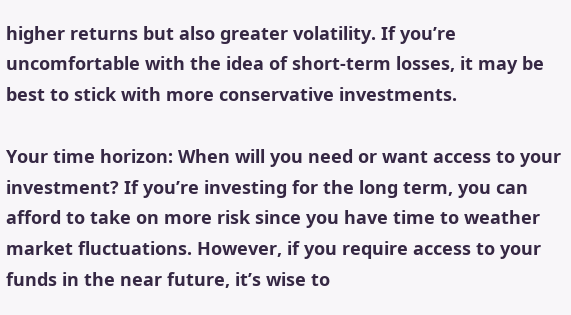higher returns but also greater volatility. If you’re uncomfortable with the idea of short-term losses, it may be best to stick with more conservative investments.

Your time horizon: When will you need or want access to your investment? If you’re investing for the long term, you can afford to take on more risk since you have time to weather market fluctuations. However, if you require access to your funds in the near future, it’s wise to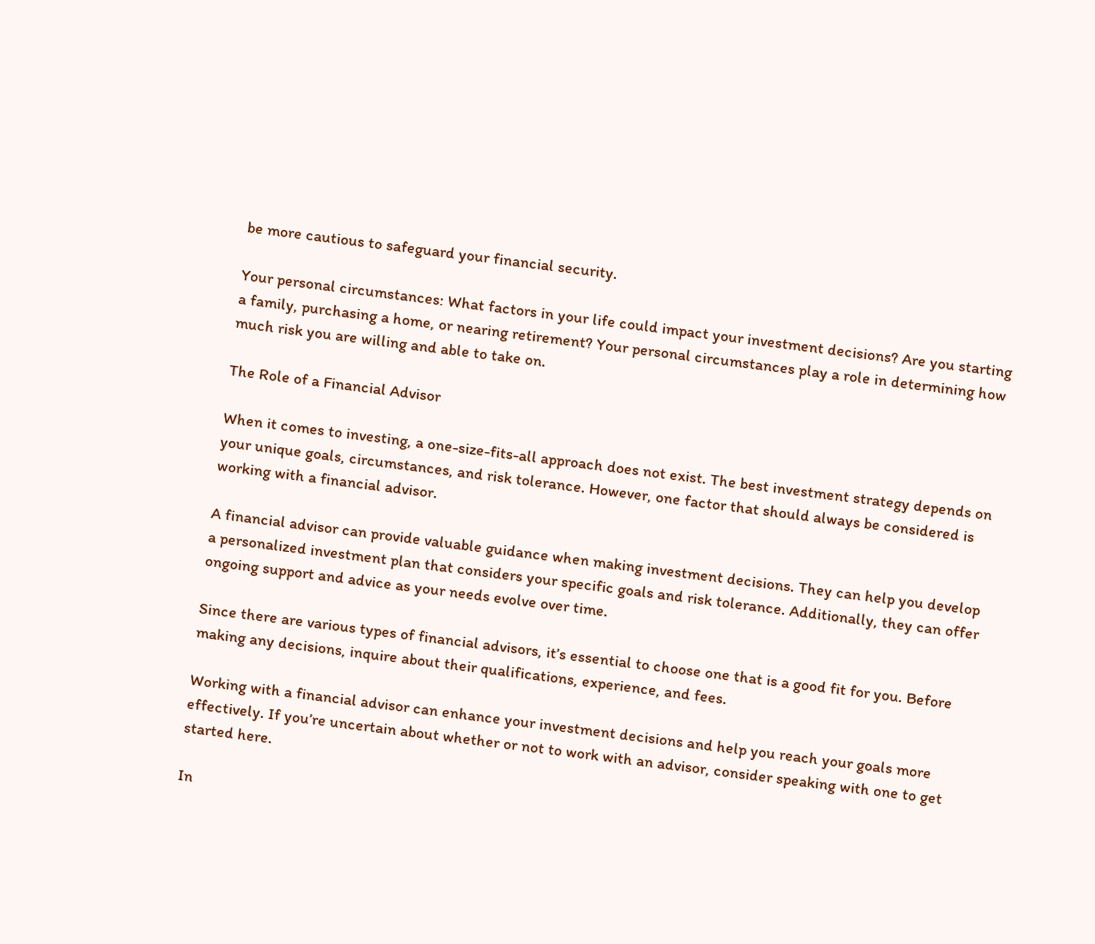be more cautious to safeguard your financial security.

Your personal circumstances: What factors in your life could impact your investment decisions? Are you starting a family, purchasing a home, or nearing retirement? Your personal circumstances play a role in determining how much risk you are willing and able to take on.

The Role of a Financial Advisor

When it comes to investing, a one-size-fits-all approach does not exist. The best investment strategy depends on your unique goals, circumstances, and risk tolerance. However, one factor that should always be considered is working with a financial advisor.

A financial advisor can provide valuable guidance when making investment decisions. They can help you develop a personalized investment plan that considers your specific goals and risk tolerance. Additionally, they can offer ongoing support and advice as your needs evolve over time.

Since there are various types of financial advisors, it’s essential to choose one that is a good fit for you. Before making any decisions, inquire about their qualifications, experience, and fees.

Working with a financial advisor can enhance your investment decisions and help you reach your goals more effectively. If you’re uncertain about whether or not to work with an advisor, consider speaking with one to get started here.

In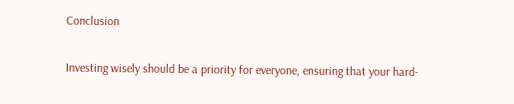Conclusion

Investing wisely should be a priority for everyone, ensuring that your hard-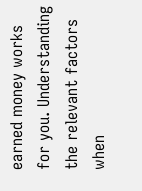earned money works for you. Understanding the relevant factors when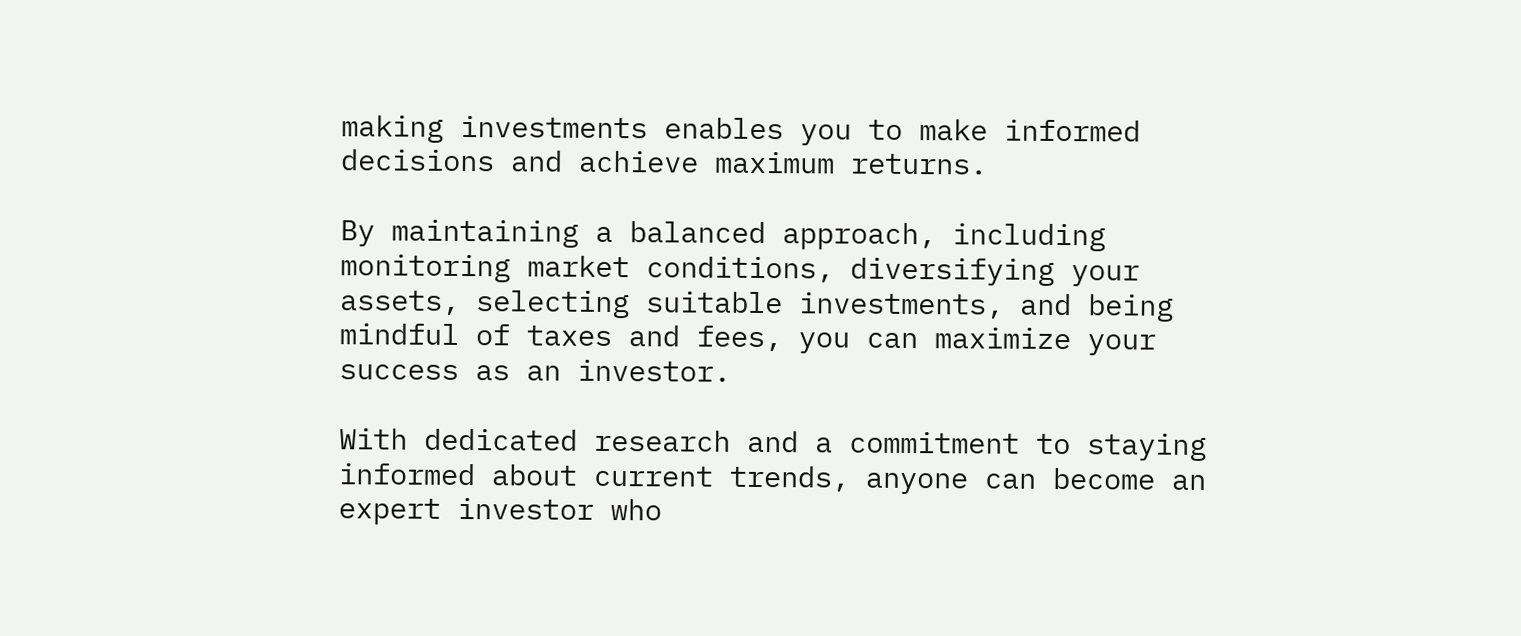making investments enables you to make informed decisions and achieve maximum returns.

By maintaining a balanced approach, including monitoring market conditions, diversifying your assets, selecting suitable investments, and being mindful of taxes and fees, you can maximize your success as an investor.

With dedicated research and a commitment to staying informed about current trends, anyone can become an expert investor who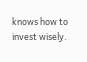knows how to invest wisely.